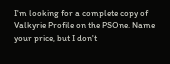I'm looking for a complete copy of Valkyrie Profile on the PSOne. Name your price, but I don't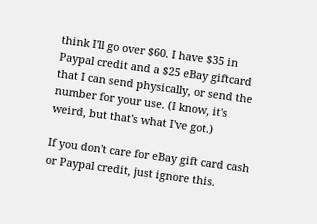think I'll go over $60. I have $35 in Paypal credit and a $25 eBay giftcard that I can send physically, or send the number for your use. (I know, it's weird, but that's what I've got.)

If you don't care for eBay gift card cash or Paypal credit, just ignore this.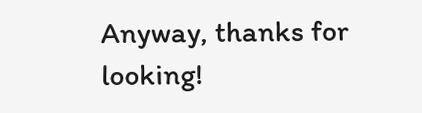Anyway, thanks for looking!